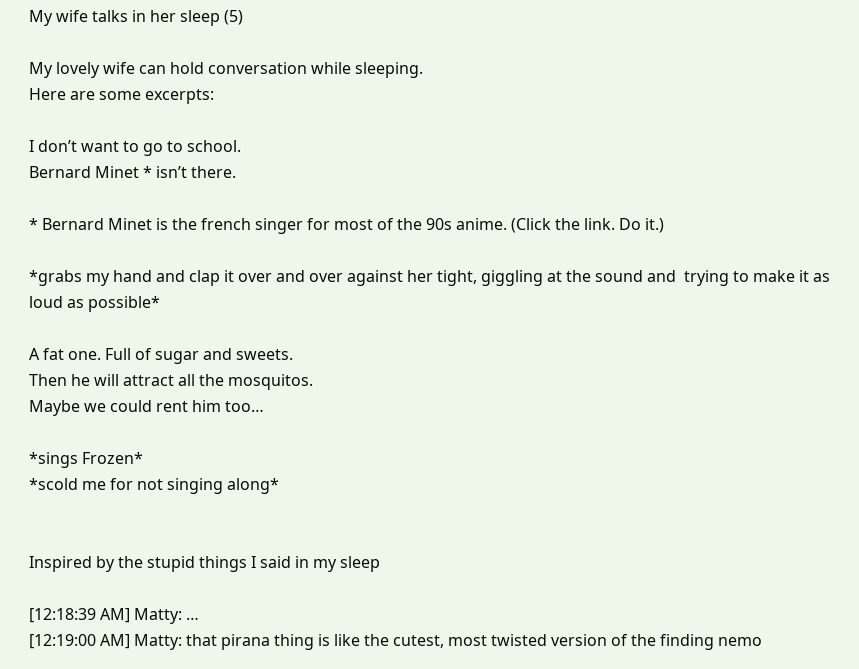My wife talks in her sleep (5)

My lovely wife can hold conversation while sleeping.
Here are some excerpts:

I don’t want to go to school.
Bernard Minet * isn’t there.

* Bernard Minet is the french singer for most of the 90s anime. (Click the link. Do it.)

*grabs my hand and clap it over and over against her tight, giggling at the sound and  trying to make it as loud as possible*

A fat one. Full of sugar and sweets.
Then he will attract all the mosquitos.
Maybe we could rent him too…

*sings Frozen*
*scold me for not singing along*


Inspired by the stupid things I said in my sleep

[12:18:39 AM] Matty: …
[12:19:00 AM] Matty: that pirana thing is like the cutest, most twisted version of the finding nemo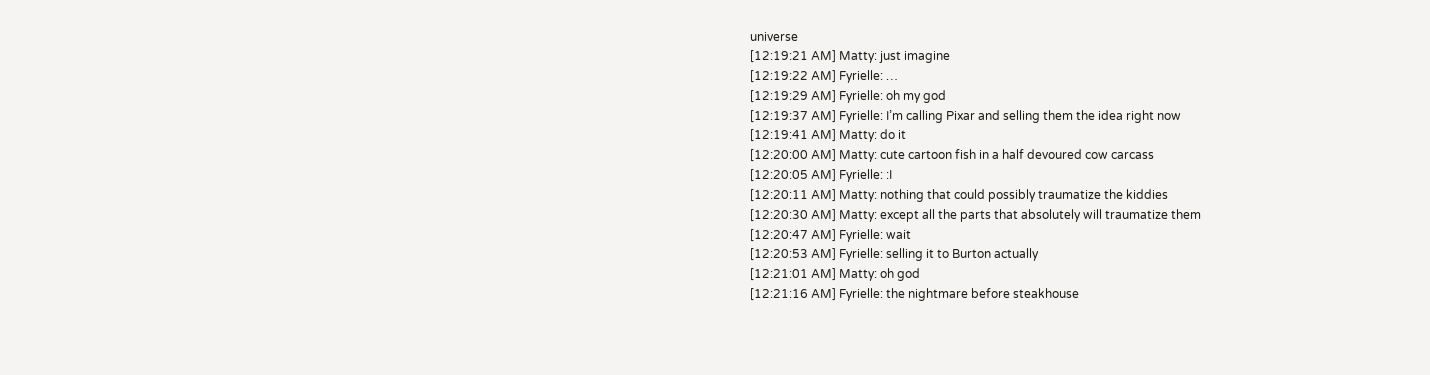universe
[12:19:21 AM] Matty: just imagine
[12:19:22 AM] Fyrielle: …
[12:19:29 AM] Fyrielle: oh my god
[12:19:37 AM] Fyrielle: I’m calling Pixar and selling them the idea right now
[12:19:41 AM] Matty: do it
[12:20:00 AM] Matty: cute cartoon fish in a half devoured cow carcass
[12:20:05 AM] Fyrielle: :I
[12:20:11 AM] Matty: nothing that could possibly traumatize the kiddies
[12:20:30 AM] Matty: except all the parts that absolutely will traumatize them
[12:20:47 AM] Fyrielle: wait
[12:20:53 AM] Fyrielle: selling it to Burton actually
[12:21:01 AM] Matty: oh god
[12:21:16 AM] Fyrielle: the nightmare before steakhouse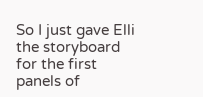So I just gave Elli the storyboard for the first panels of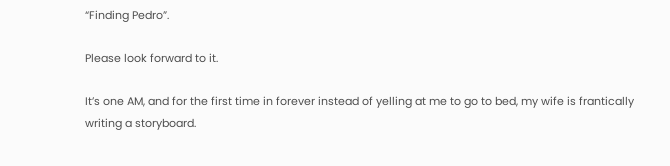“Finding Pedro”.

Please look forward to it.

It’s one AM, and for the first time in forever instead of yelling at me to go to bed, my wife is frantically writing a storyboard.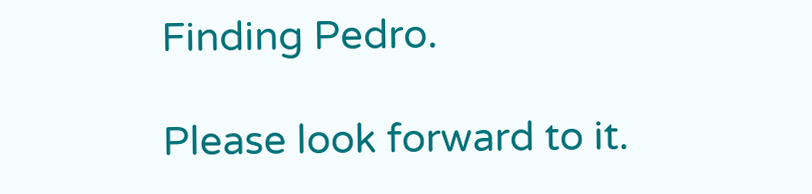Finding Pedro.

Please look forward to it.